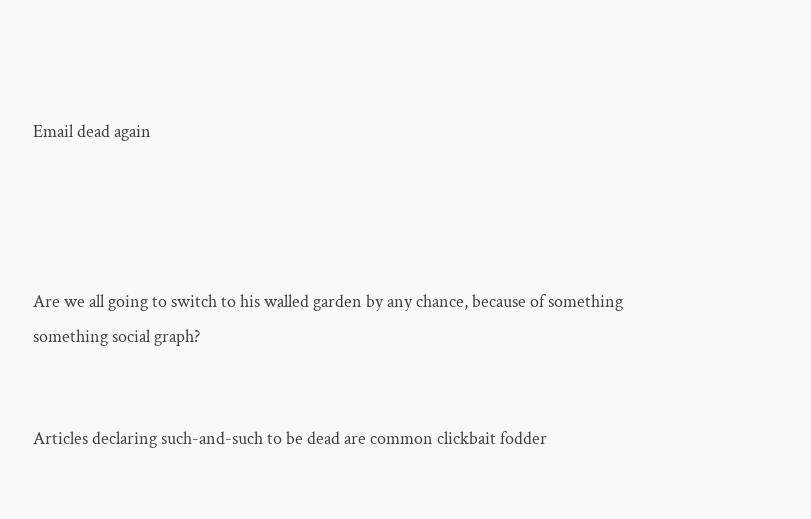Email dead again




Are we all going to switch to his walled garden by any chance, because of something something social graph?


Articles declaring such-and-such to be dead are common clickbait fodder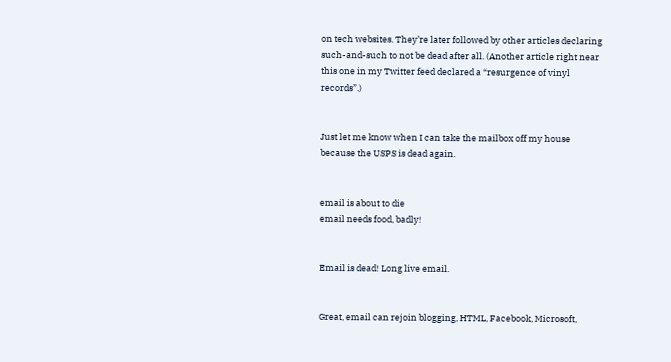on tech websites. They’re later followed by other articles declaring such-and-such to not be dead after all. (Another article right near this one in my Twitter feed declared a “resurgence of vinyl records”.)


Just let me know when I can take the mailbox off my house because the USPS is dead again.


email is about to die
email needs food, badly!


Email is dead! Long live email.


Great, email can rejoin blogging, HTML, Facebook, Microsoft,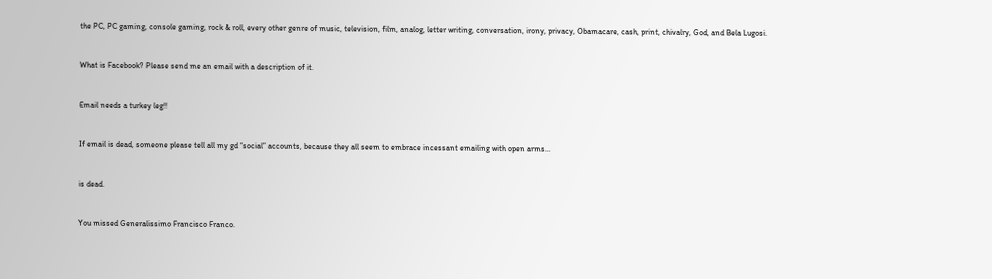the PC, PC gaming, console gaming, rock & roll, every other genre of music, television, film, analog, letter writing, conversation, irony, privacy, Obamacare, cash, print, chivalry, God, and Bela Lugosi.


What is Facebook? Please send me an email with a description of it.


Email needs a turkey leg!!


If email is dead, someone please tell all my gd “social” accounts, because they all seem to embrace incessant emailing with open arms…


is dead.


You missed Generalissimo Francisco Franco.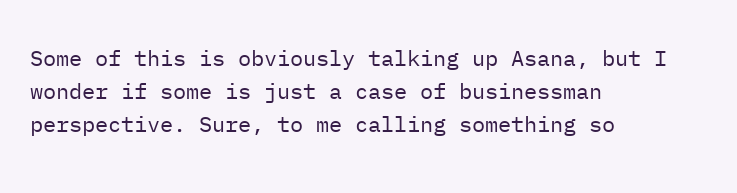Some of this is obviously talking up Asana, but I wonder if some is just a case of businessman perspective. Sure, to me calling something so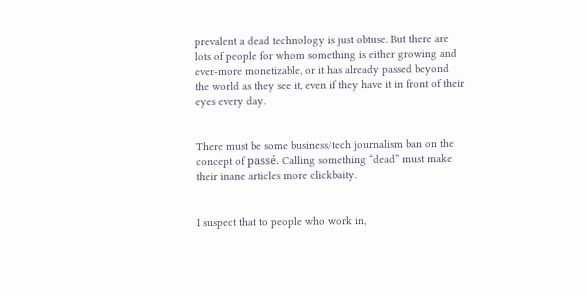prevalent a dead technology is just obtuse. But there are lots of people for whom something is either growing and ever-more monetizable, or it has already passed beyond the world as they see it, even if they have it in front of their eyes every day.


There must be some business/tech journalism ban on the concept of passé. Calling something “dead” must make their inane articles more clickbaity.


I suspect that to people who work in,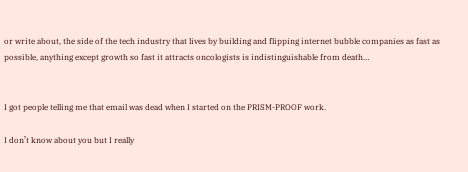or write about, the side of the tech industry that lives by building and flipping internet bubble companies as fast as possible, anything except growth so fast it attracts oncologists is indistinguishable from death…


I got people telling me that email was dead when I started on the PRISM-PROOF work.

I don’t know about you but I really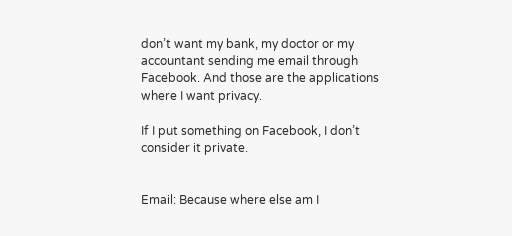don’t want my bank, my doctor or my accountant sending me email through Facebook. And those are the applications where I want privacy.

If I put something on Facebook, I don’t consider it private.


Email: Because where else am I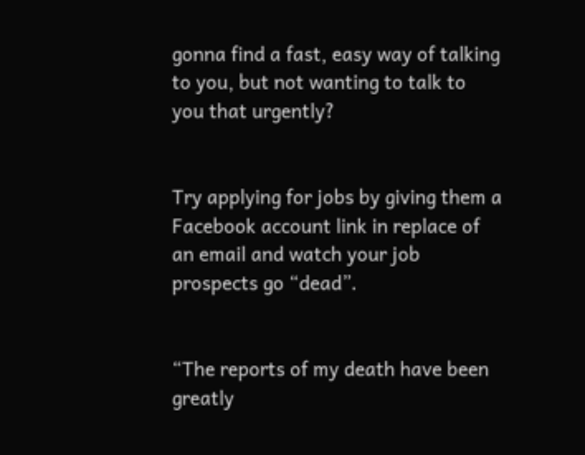gonna find a fast, easy way of talking to you, but not wanting to talk to you that urgently?


Try applying for jobs by giving them a Facebook account link in replace of an email and watch your job prospects go “dead”.


“The reports of my death have been greatly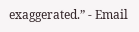exaggerated.” - Email